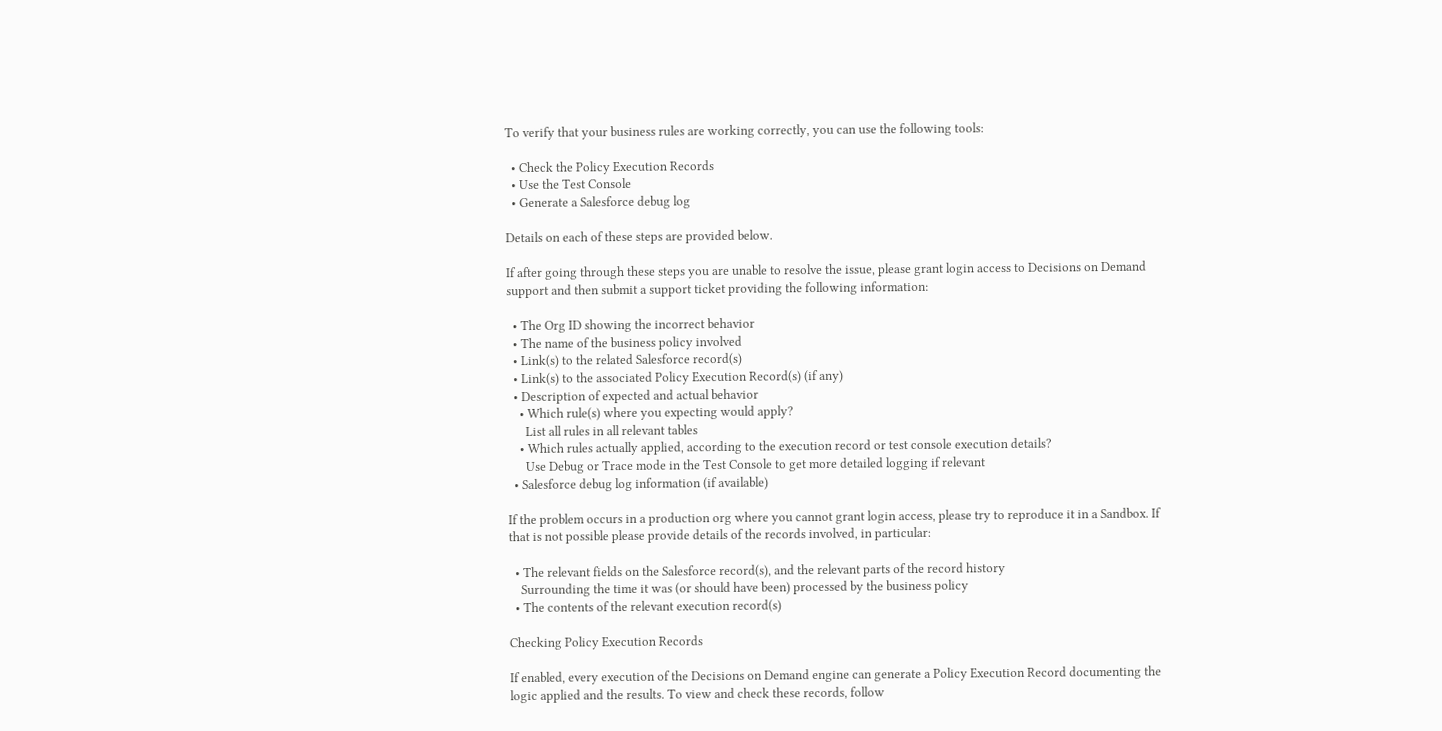To verify that your business rules are working correctly, you can use the following tools:

  • Check the Policy Execution Records
  • Use the Test Console
  • Generate a Salesforce debug log

Details on each of these steps are provided below.

If after going through these steps you are unable to resolve the issue, please grant login access to Decisions on Demand support and then submit a support ticket providing the following information:

  • The Org ID showing the incorrect behavior
  • The name of the business policy involved
  • Link(s) to the related Salesforce record(s)
  • Link(s) to the associated Policy Execution Record(s) (if any)
  • Description of expected and actual behavior
    • Which rule(s) where you expecting would apply?
      List all rules in all relevant tables
    • Which rules actually applied, according to the execution record or test console execution details?
      Use Debug or Trace mode in the Test Console to get more detailed logging if relevant
  • Salesforce debug log information (if available)

If the problem occurs in a production org where you cannot grant login access, please try to reproduce it in a Sandbox. If that is not possible please provide details of the records involved, in particular:

  • The relevant fields on the Salesforce record(s), and the relevant parts of the record history
    Surrounding the time it was (or should have been) processed by the business policy
  • The contents of the relevant execution record(s)

Checking Policy Execution Records

If enabled, every execution of the Decisions on Demand engine can generate a Policy Execution Record documenting the logic applied and the results. To view and check these records, follow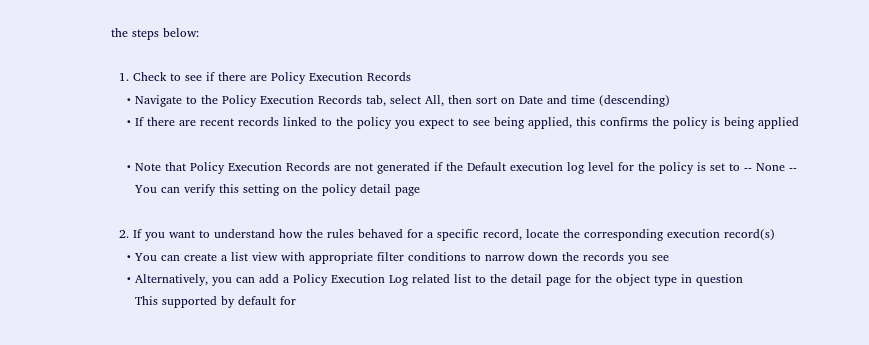the steps below:

  1. Check to see if there are Policy Execution Records
    • Navigate to the Policy Execution Records tab, select All, then sort on Date and time (descending)
    • If there are recent records linked to the policy you expect to see being applied, this confirms the policy is being applied

    • Note that Policy Execution Records are not generated if the Default execution log level for the policy is set to -- None --
      You can verify this setting on the policy detail page

  2. If you want to understand how the rules behaved for a specific record, locate the corresponding execution record(s)
    • You can create a list view with appropriate filter conditions to narrow down the records you see
    • Alternatively, you can add a Policy Execution Log related list to the detail page for the object type in question
      This supported by default for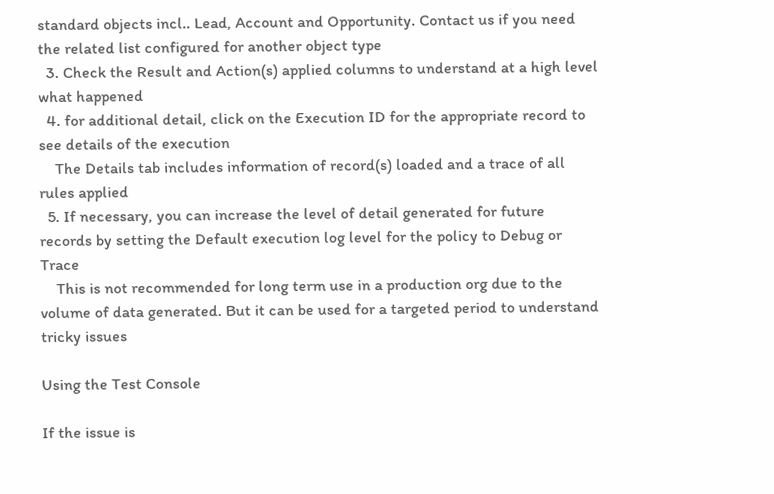standard objects incl.. Lead, Account and Opportunity. Contact us if you need the related list configured for another object type
  3. Check the Result and Action(s) applied columns to understand at a high level what happened
  4. for additional detail, click on the Execution ID for the appropriate record to see details of the execution
    The Details tab includes information of record(s) loaded and a trace of all rules applied
  5. If necessary, you can increase the level of detail generated for future records by setting the Default execution log level for the policy to Debug or Trace
    This is not recommended for long term use in a production org due to the volume of data generated. But it can be used for a targeted period to understand tricky issues

Using the Test Console

If the issue is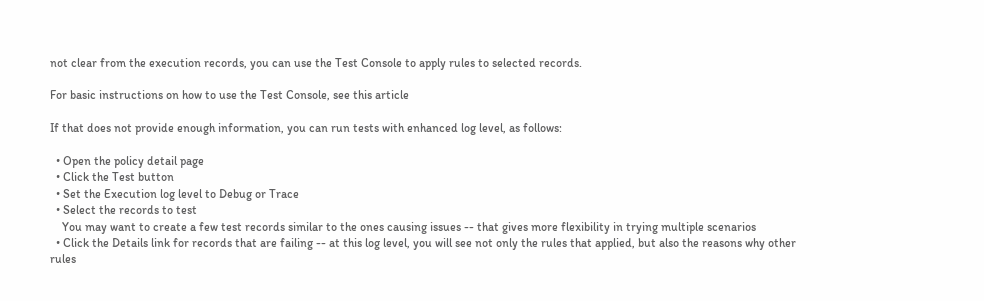not clear from the execution records, you can use the Test Console to apply rules to selected records.

For basic instructions on how to use the Test Console, see this article

If that does not provide enough information, you can run tests with enhanced log level, as follows:

  • Open the policy detail page
  • Click the Test button
  • Set the Execution log level to Debug or Trace
  • Select the records to test
    You may want to create a few test records similar to the ones causing issues -- that gives more flexibility in trying multiple scenarios
  • Click the Details link for records that are failing -- at this log level, you will see not only the rules that applied, but also the reasons why other rules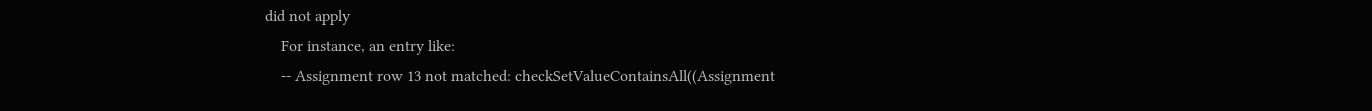did not apply
    For instance, an entry like:
    -- Assignment row 13 not matched: checkSetValueContainsAll((Assignment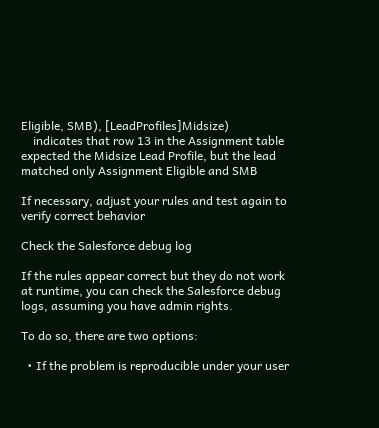Eligible, SMB), [LeadProfiles]Midsize)
    indicates that row 13 in the Assignment table expected the Midsize Lead Profile, but the lead matched only Assignment Eligible and SMB

If necessary, adjust your rules and test again to verify correct behavior

Check the Salesforce debug log

If the rules appear correct but they do not work at runtime, you can check the Salesforce debug logs, assuming you have admin rights.

To do so, there are two options:

  • If the problem is reproducible under your user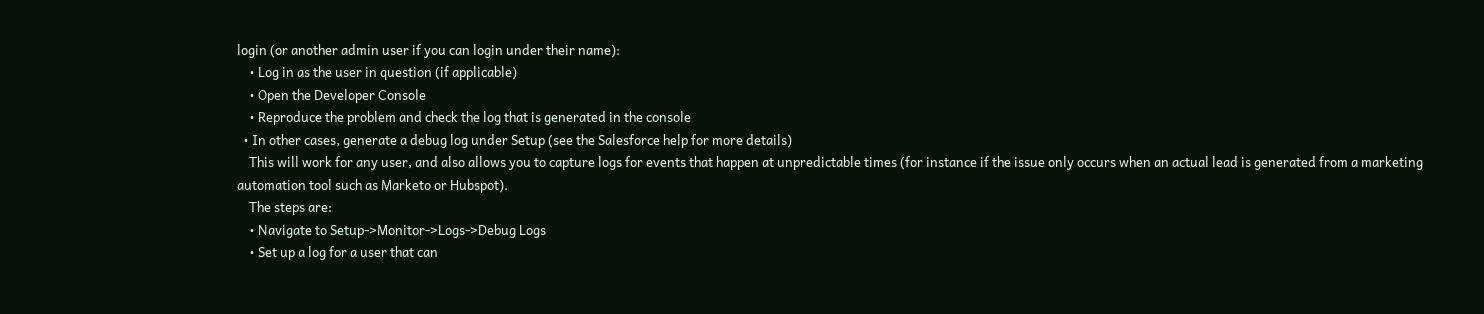login (or another admin user if you can login under their name):
    • Log in as the user in question (if applicable)
    • Open the Developer Console
    • Reproduce the problem and check the log that is generated in the console
  • In other cases, generate a debug log under Setup (see the Salesforce help for more details)
    This will work for any user, and also allows you to capture logs for events that happen at unpredictable times (for instance if the issue only occurs when an actual lead is generated from a marketing automation tool such as Marketo or Hubspot).
    The steps are:
    • Navigate to Setup->Monitor->Logs->Debug Logs
    • Set up a log for a user that can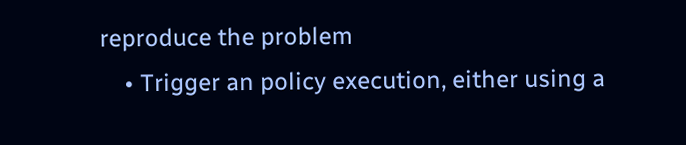reproduce the problem
    • Trigger an policy execution, either using a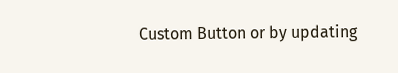Custom Button or by updating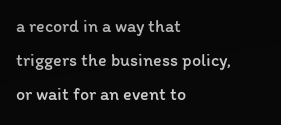a record in a way that triggers the business policy, or wait for an event to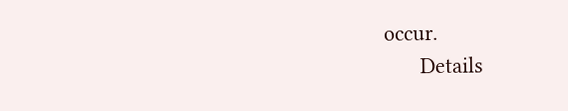occur.
      Details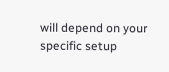will depend on your specific setup